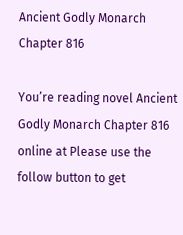Ancient Godly Monarch Chapter 816

You’re reading novel Ancient Godly Monarch Chapter 816 online at Please use the follow button to get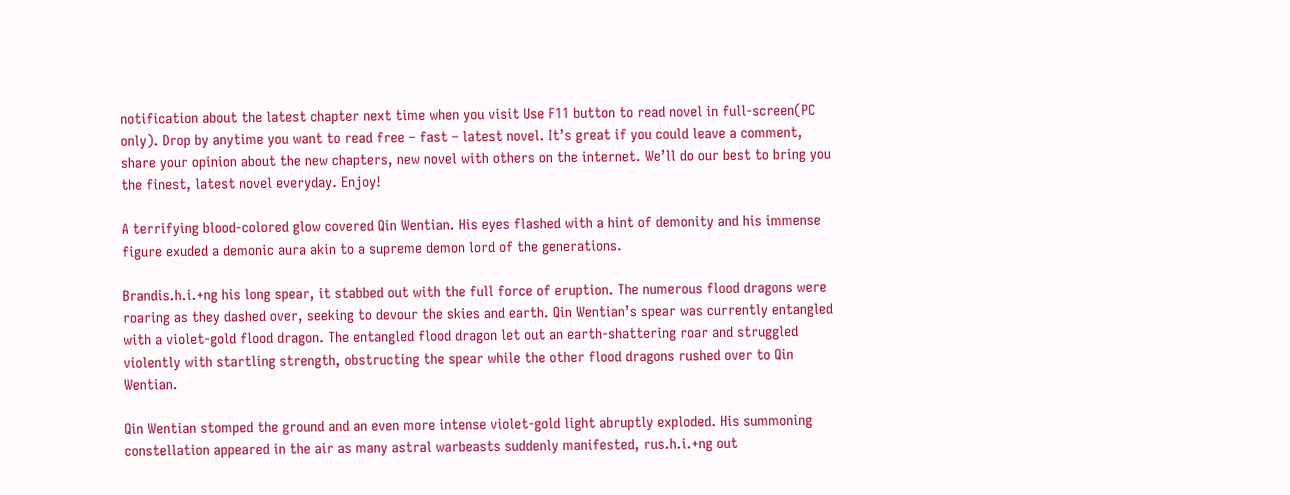notification about the latest chapter next time when you visit Use F11 button to read novel in full-screen(PC only). Drop by anytime you want to read free – fast – latest novel. It’s great if you could leave a comment, share your opinion about the new chapters, new novel with others on the internet. We’ll do our best to bring you the finest, latest novel everyday. Enjoy!

A terrifying blood-colored glow covered Qin Wentian. His eyes flashed with a hint of demonity and his immense figure exuded a demonic aura akin to a supreme demon lord of the generations.

Brandis.h.i.+ng his long spear, it stabbed out with the full force of eruption. The numerous flood dragons were roaring as they dashed over, seeking to devour the skies and earth. Qin Wentian’s spear was currently entangled with a violet-gold flood dragon. The entangled flood dragon let out an earth-shattering roar and struggled violently with startling strength, obstructing the spear while the other flood dragons rushed over to Qin Wentian.

Qin Wentian stomped the ground and an even more intense violet-gold light abruptly exploded. His summoning constellation appeared in the air as many astral warbeasts suddenly manifested, rus.h.i.+ng out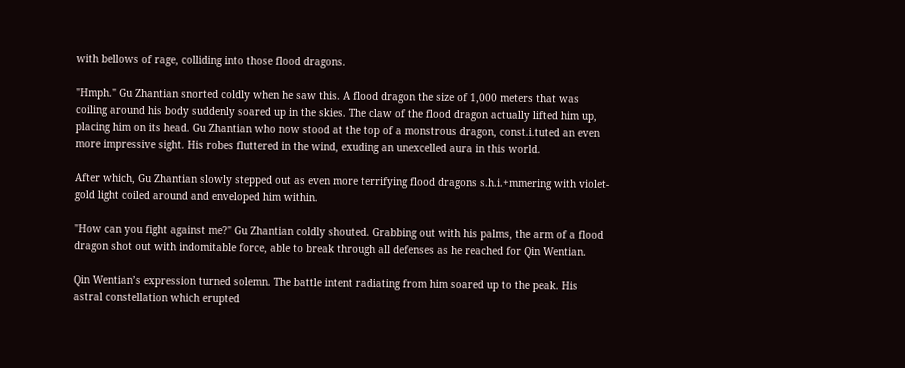with bellows of rage, colliding into those flood dragons.

"Hmph." Gu Zhantian snorted coldly when he saw this. A flood dragon the size of 1,000 meters that was coiling around his body suddenly soared up in the skies. The claw of the flood dragon actually lifted him up, placing him on its head. Gu Zhantian who now stood at the top of a monstrous dragon, const.i.tuted an even more impressive sight. His robes fluttered in the wind, exuding an unexcelled aura in this world.

After which, Gu Zhantian slowly stepped out as even more terrifying flood dragons s.h.i.+mmering with violet-gold light coiled around and enveloped him within.

"How can you fight against me?" Gu Zhantian coldly shouted. Grabbing out with his palms, the arm of a flood dragon shot out with indomitable force, able to break through all defenses as he reached for Qin Wentian.

Qin Wentian’s expression turned solemn. The battle intent radiating from him soared up to the peak. His astral constellation which erupted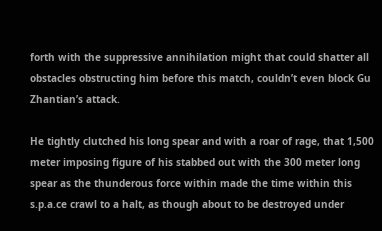forth with the suppressive annihilation might that could shatter all obstacles obstructing him before this match, couldn’t even block Gu Zhantian’s attack.

He tightly clutched his long spear and with a roar of rage, that 1,500 meter imposing figure of his stabbed out with the 300 meter long spear as the thunderous force within made the time within this s.p.a.ce crawl to a halt, as though about to be destroyed under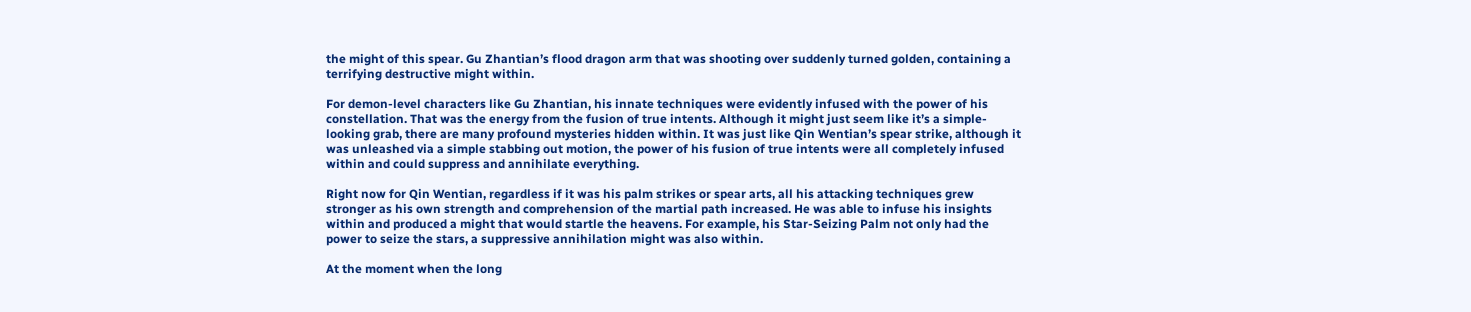the might of this spear. Gu Zhantian’s flood dragon arm that was shooting over suddenly turned golden, containing a terrifying destructive might within.

For demon-level characters like Gu Zhantian, his innate techniques were evidently infused with the power of his constellation. That was the energy from the fusion of true intents. Although it might just seem like it’s a simple-looking grab, there are many profound mysteries hidden within. It was just like Qin Wentian’s spear strike, although it was unleashed via a simple stabbing out motion, the power of his fusion of true intents were all completely infused within and could suppress and annihilate everything.

Right now for Qin Wentian, regardless if it was his palm strikes or spear arts, all his attacking techniques grew stronger as his own strength and comprehension of the martial path increased. He was able to infuse his insights within and produced a might that would startle the heavens. For example, his Star-Seizing Palm not only had the power to seize the stars, a suppressive annihilation might was also within.

At the moment when the long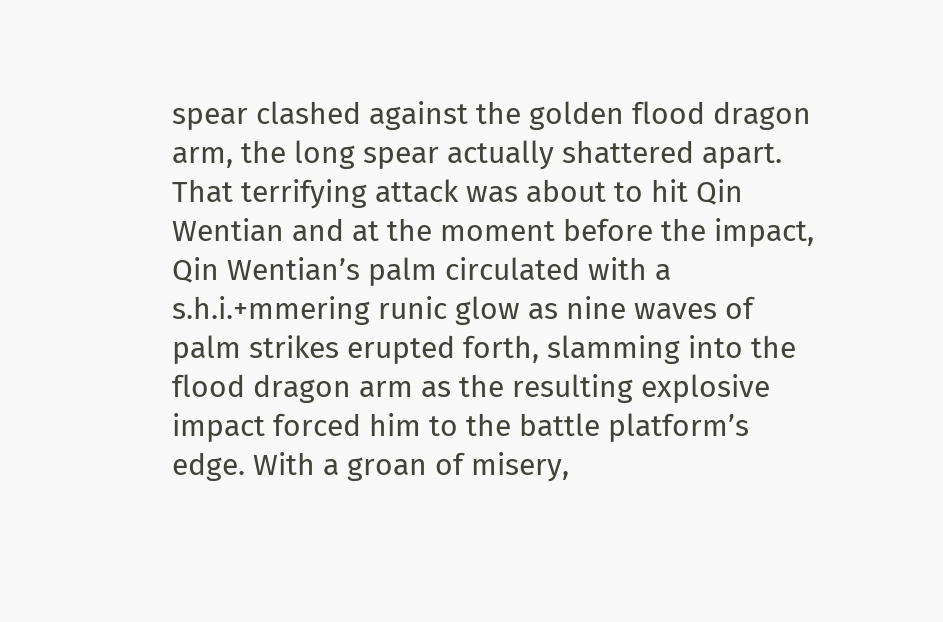spear clashed against the golden flood dragon arm, the long spear actually shattered apart. That terrifying attack was about to hit Qin Wentian and at the moment before the impact, Qin Wentian’s palm circulated with a s.h.i.+mmering runic glow as nine waves of palm strikes erupted forth, slamming into the flood dragon arm as the resulting explosive impact forced him to the battle platform’s edge. With a groan of misery,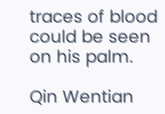traces of blood could be seen on his palm.

Qin Wentian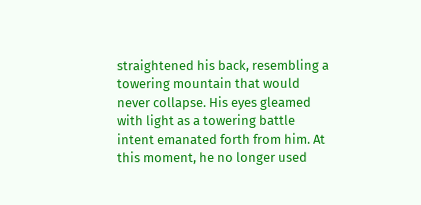straightened his back, resembling a towering mountain that would never collapse. His eyes gleamed with light as a towering battle intent emanated forth from him. At this moment, he no longer used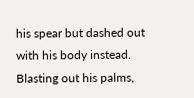his spear but dashed out with his body instead. Blasting out his palms,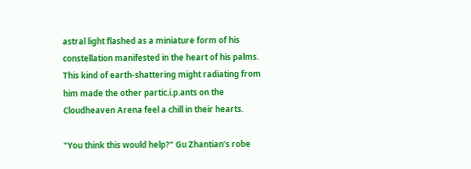astral light flashed as a miniature form of his constellation manifested in the heart of his palms. This kind of earth-shattering might radiating from him made the other partic.i.p.ants on the Cloudheaven Arena feel a chill in their hearts.

"You think this would help?" Gu Zhantian’s robe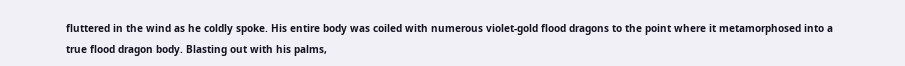fluttered in the wind as he coldly spoke. His entire body was coiled with numerous violet-gold flood dragons to the point where it metamorphosed into a true flood dragon body. Blasting out with his palms,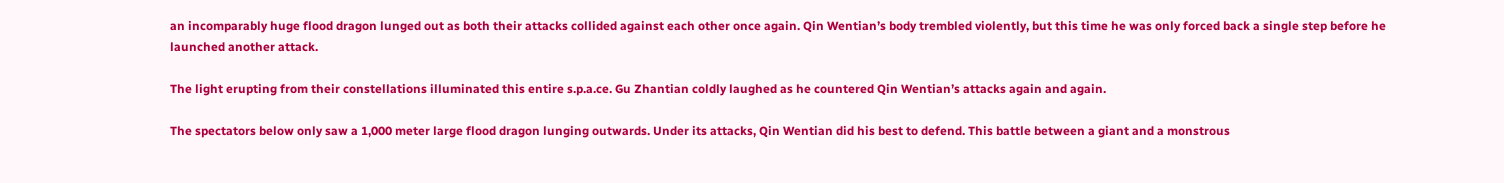an incomparably huge flood dragon lunged out as both their attacks collided against each other once again. Qin Wentian’s body trembled violently, but this time he was only forced back a single step before he launched another attack.

The light erupting from their constellations illuminated this entire s.p.a.ce. Gu Zhantian coldly laughed as he countered Qin Wentian’s attacks again and again.

The spectators below only saw a 1,000 meter large flood dragon lunging outwards. Under its attacks, Qin Wentian did his best to defend. This battle between a giant and a monstrous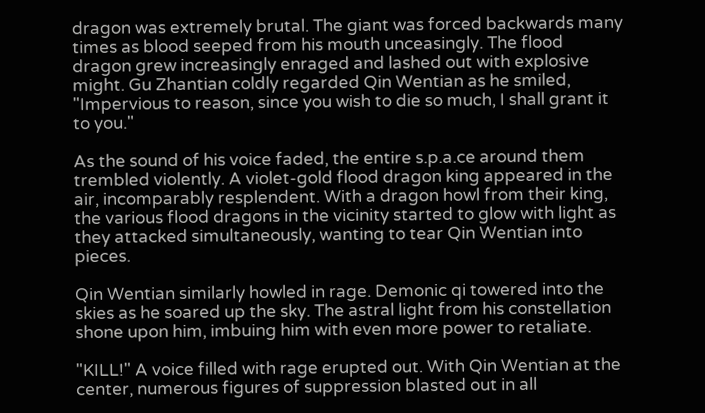dragon was extremely brutal. The giant was forced backwards many times as blood seeped from his mouth unceasingly. The flood dragon grew increasingly enraged and lashed out with explosive might. Gu Zhantian coldly regarded Qin Wentian as he smiled, "Impervious to reason, since you wish to die so much, I shall grant it to you."

As the sound of his voice faded, the entire s.p.a.ce around them trembled violently. A violet-gold flood dragon king appeared in the air, incomparably resplendent. With a dragon howl from their king, the various flood dragons in the vicinity started to glow with light as they attacked simultaneously, wanting to tear Qin Wentian into pieces.

Qin Wentian similarly howled in rage. Demonic qi towered into the skies as he soared up the sky. The astral light from his constellation shone upon him, imbuing him with even more power to retaliate.

"KILL!" A voice filled with rage erupted out. With Qin Wentian at the center, numerous figures of suppression blasted out in all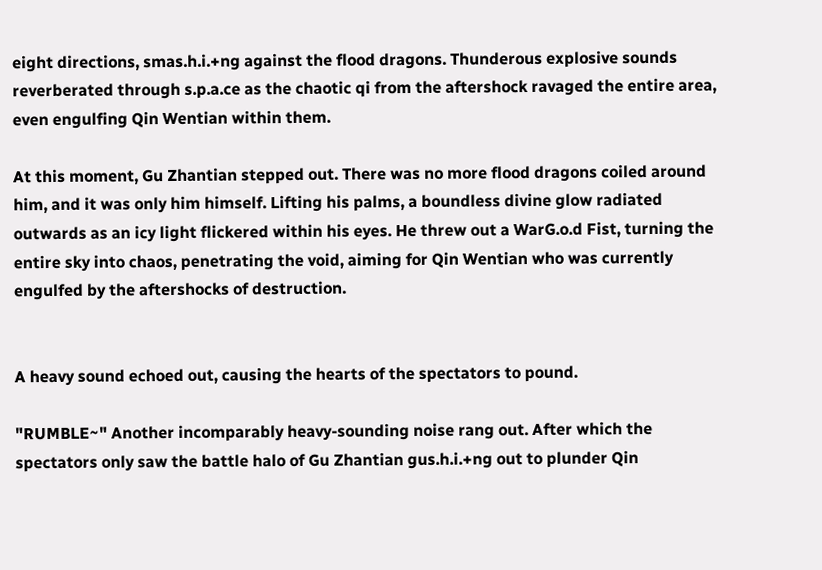eight directions, smas.h.i.+ng against the flood dragons. Thunderous explosive sounds reverberated through s.p.a.ce as the chaotic qi from the aftershock ravaged the entire area, even engulfing Qin Wentian within them.

At this moment, Gu Zhantian stepped out. There was no more flood dragons coiled around him, and it was only him himself. Lifting his palms, a boundless divine glow radiated outwards as an icy light flickered within his eyes. He threw out a WarG.o.d Fist, turning the entire sky into chaos, penetrating the void, aiming for Qin Wentian who was currently engulfed by the aftershocks of destruction.


A heavy sound echoed out, causing the hearts of the spectators to pound.

"RUMBLE~" Another incomparably heavy-sounding noise rang out. After which the spectators only saw the battle halo of Gu Zhantian gus.h.i.+ng out to plunder Qin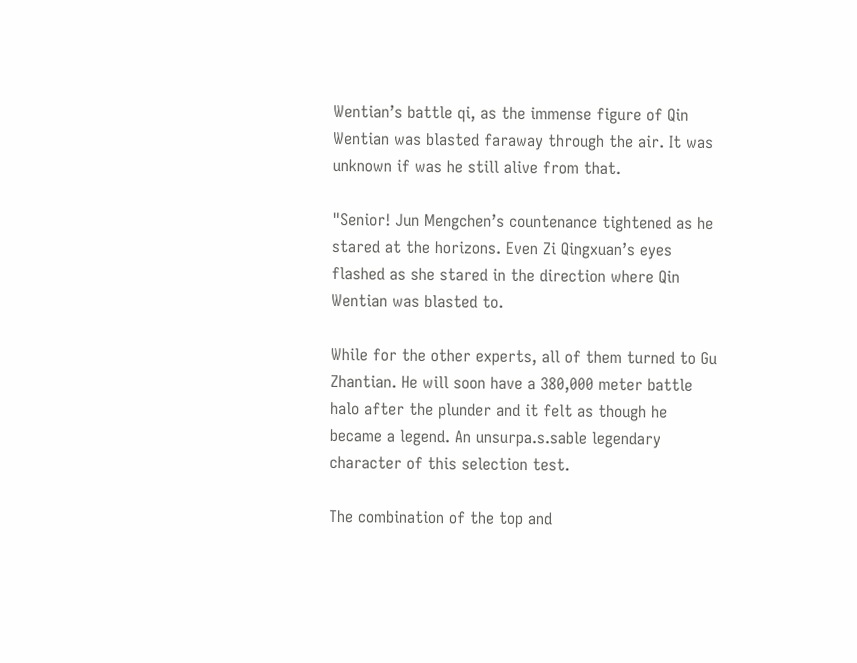Wentian’s battle qi, as the immense figure of Qin Wentian was blasted faraway through the air. It was unknown if was he still alive from that.

"Senior! Jun Mengchen’s countenance tightened as he stared at the horizons. Even Zi Qingxuan’s eyes flashed as she stared in the direction where Qin Wentian was blasted to.

While for the other experts, all of them turned to Gu Zhantian. He will soon have a 380,000 meter battle halo after the plunder and it felt as though he became a legend. An unsurpa.s.sable legendary character of this selection test.

The combination of the top and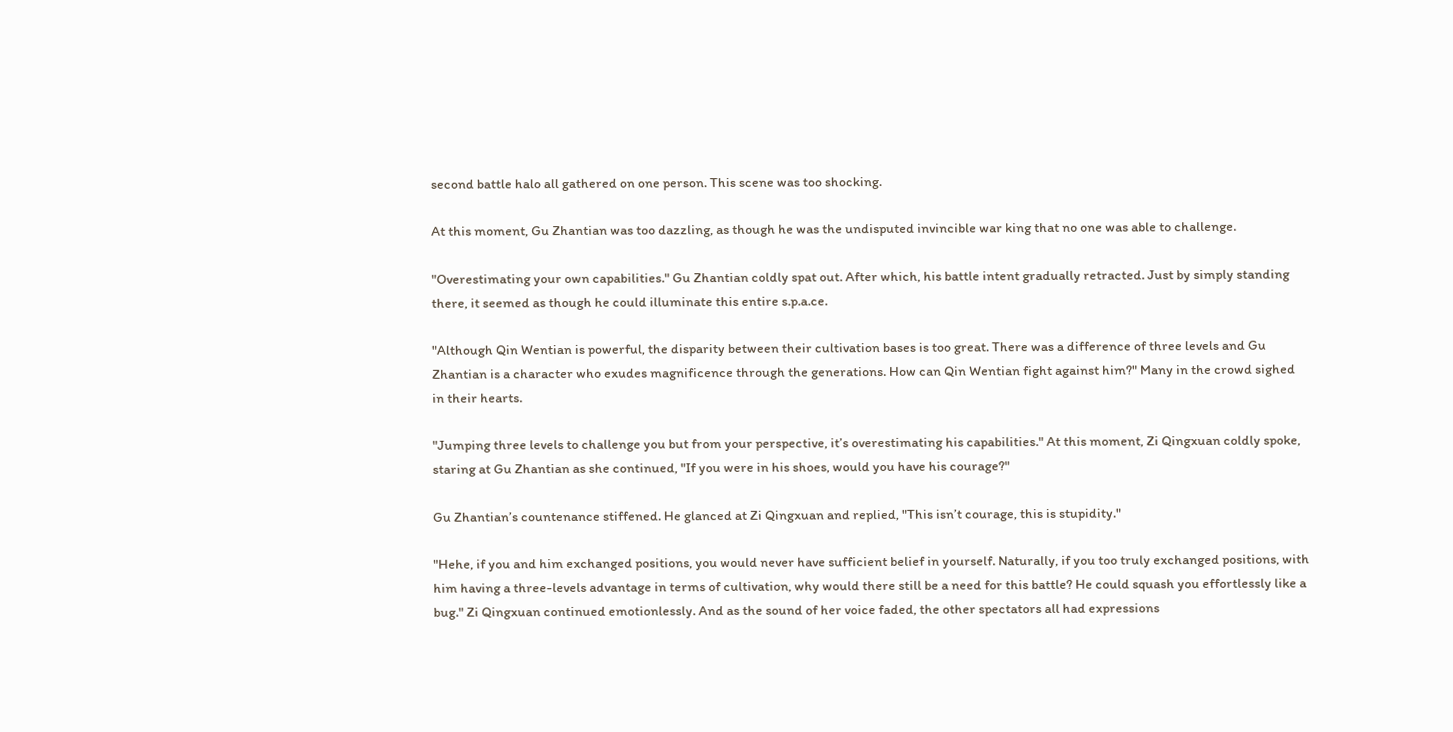second battle halo all gathered on one person. This scene was too shocking.

At this moment, Gu Zhantian was too dazzling, as though he was the undisputed invincible war king that no one was able to challenge.

"Overestimating your own capabilities." Gu Zhantian coldly spat out. After which, his battle intent gradually retracted. Just by simply standing there, it seemed as though he could illuminate this entire s.p.a.ce.

"Although Qin Wentian is powerful, the disparity between their cultivation bases is too great. There was a difference of three levels and Gu Zhantian is a character who exudes magnificence through the generations. How can Qin Wentian fight against him?" Many in the crowd sighed in their hearts.

"Jumping three levels to challenge you but from your perspective, it’s overestimating his capabilities." At this moment, Zi Qingxuan coldly spoke, staring at Gu Zhantian as she continued, "If you were in his shoes, would you have his courage?"

Gu Zhantian’s countenance stiffened. He glanced at Zi Qingxuan and replied, "This isn’t courage, this is stupidity."

"Hehe, if you and him exchanged positions, you would never have sufficient belief in yourself. Naturally, if you too truly exchanged positions, with him having a three-levels advantage in terms of cultivation, why would there still be a need for this battle? He could squash you effortlessly like a bug." Zi Qingxuan continued emotionlessly. And as the sound of her voice faded, the other spectators all had expressions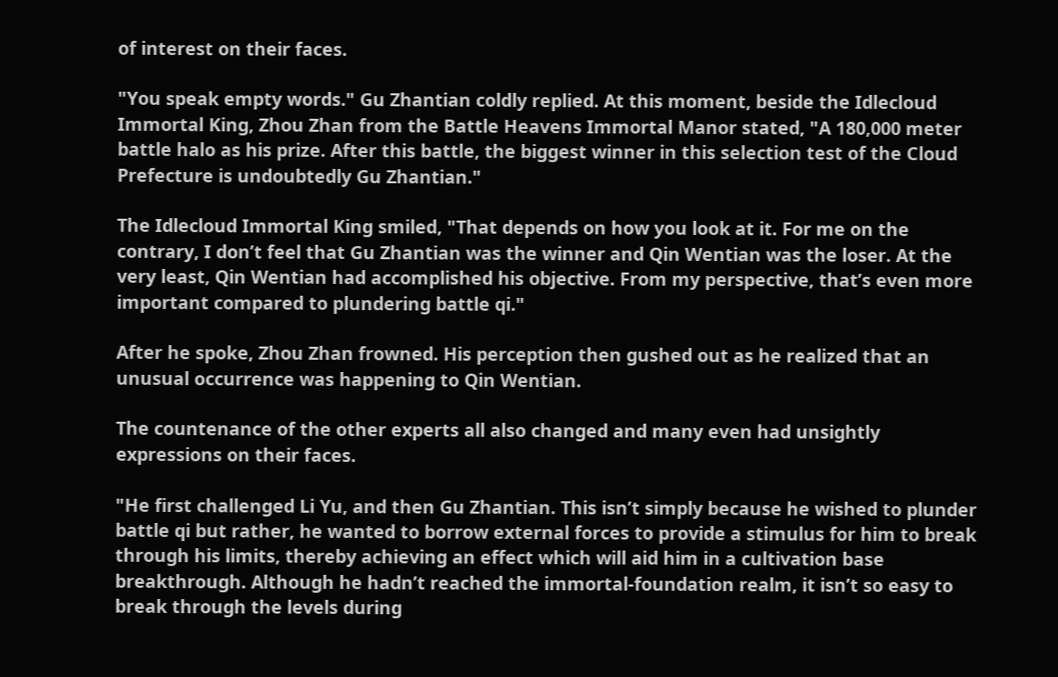of interest on their faces.

"You speak empty words." Gu Zhantian coldly replied. At this moment, beside the Idlecloud Immortal King, Zhou Zhan from the Battle Heavens Immortal Manor stated, "A 180,000 meter battle halo as his prize. After this battle, the biggest winner in this selection test of the Cloud Prefecture is undoubtedly Gu Zhantian."

The Idlecloud Immortal King smiled, "That depends on how you look at it. For me on the contrary, I don’t feel that Gu Zhantian was the winner and Qin Wentian was the loser. At the very least, Qin Wentian had accomplished his objective. From my perspective, that’s even more important compared to plundering battle qi."

After he spoke, Zhou Zhan frowned. His perception then gushed out as he realized that an unusual occurrence was happening to Qin Wentian.

The countenance of the other experts all also changed and many even had unsightly expressions on their faces.

"He first challenged Li Yu, and then Gu Zhantian. This isn’t simply because he wished to plunder battle qi but rather, he wanted to borrow external forces to provide a stimulus for him to break through his limits, thereby achieving an effect which will aid him in a cultivation base breakthrough. Although he hadn’t reached the immortal-foundation realm, it isn’t so easy to break through the levels during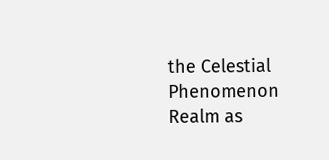the Celestial Phenomenon Realm as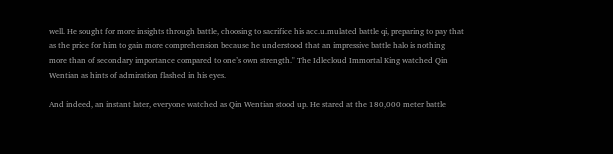well. He sought for more insights through battle, choosing to sacrifice his acc.u.mulated battle qi, preparing to pay that as the price for him to gain more comprehension because he understood that an impressive battle halo is nothing more than of secondary importance compared to one’s own strength." The Idlecloud Immortal King watched Qin Wentian as hints of admiration flashed in his eyes.

And indeed, an instant later, everyone watched as Qin Wentian stood up. He stared at the 180,000 meter battle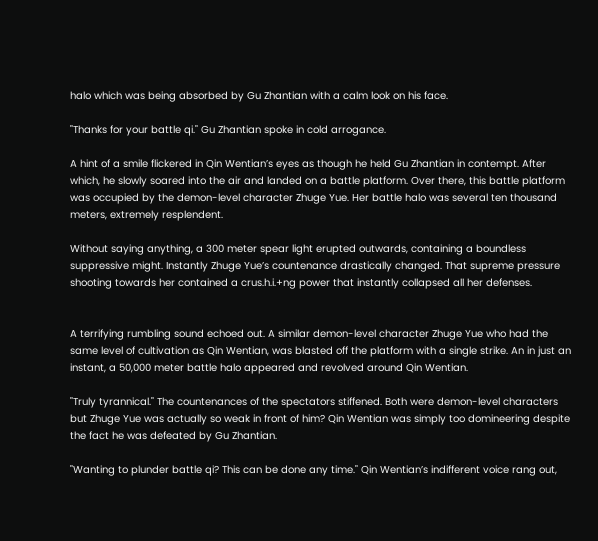halo which was being absorbed by Gu Zhantian with a calm look on his face.

"Thanks for your battle qi." Gu Zhantian spoke in cold arrogance.

A hint of a smile flickered in Qin Wentian’s eyes as though he held Gu Zhantian in contempt. After which, he slowly soared into the air and landed on a battle platform. Over there, this battle platform was occupied by the demon-level character Zhuge Yue. Her battle halo was several ten thousand meters, extremely resplendent.

Without saying anything, a 300 meter spear light erupted outwards, containing a boundless suppressive might. Instantly Zhuge Yue’s countenance drastically changed. That supreme pressure shooting towards her contained a crus.h.i.+ng power that instantly collapsed all her defenses.


A terrifying rumbling sound echoed out. A similar demon-level character Zhuge Yue who had the same level of cultivation as Qin Wentian, was blasted off the platform with a single strike. An in just an instant, a 50,000 meter battle halo appeared and revolved around Qin Wentian.

"Truly tyrannical." The countenances of the spectators stiffened. Both were demon-level characters but Zhuge Yue was actually so weak in front of him? Qin Wentian was simply too domineering despite the fact he was defeated by Gu Zhantian.

"Wanting to plunder battle qi? This can be done any time." Qin Wentian’s indifferent voice rang out,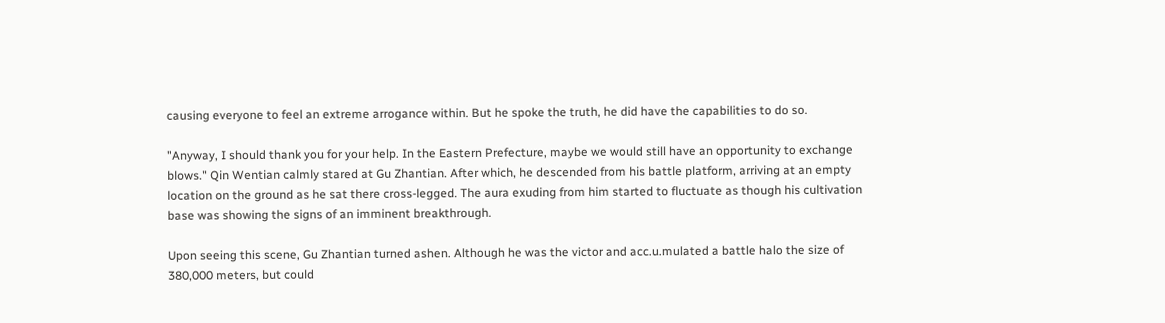causing everyone to feel an extreme arrogance within. But he spoke the truth, he did have the capabilities to do so.

"Anyway, I should thank you for your help. In the Eastern Prefecture, maybe we would still have an opportunity to exchange blows." Qin Wentian calmly stared at Gu Zhantian. After which, he descended from his battle platform, arriving at an empty location on the ground as he sat there cross-legged. The aura exuding from him started to fluctuate as though his cultivation base was showing the signs of an imminent breakthrough.

Upon seeing this scene, Gu Zhantian turned ashen. Although he was the victor and acc.u.mulated a battle halo the size of 380,000 meters, but could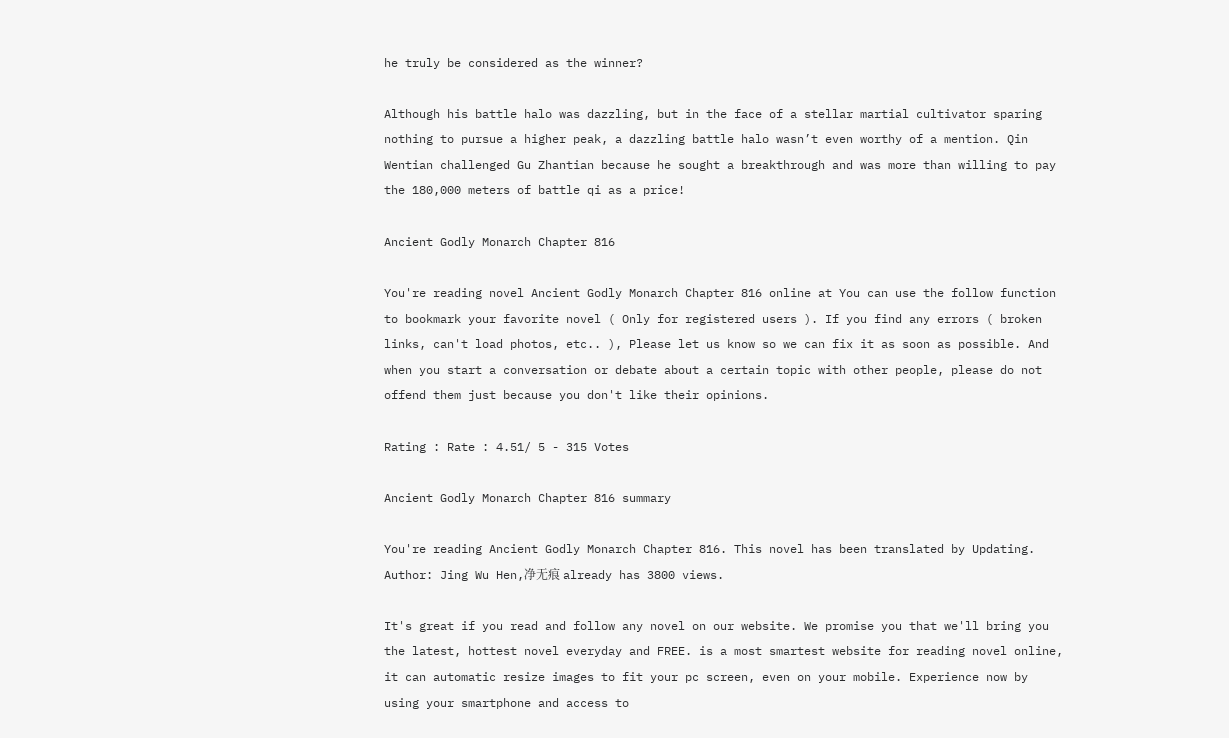he truly be considered as the winner?

Although his battle halo was dazzling, but in the face of a stellar martial cultivator sparing nothing to pursue a higher peak, a dazzling battle halo wasn’t even worthy of a mention. Qin Wentian challenged Gu Zhantian because he sought a breakthrough and was more than willing to pay the 180,000 meters of battle qi as a price!

Ancient Godly Monarch Chapter 816

You're reading novel Ancient Godly Monarch Chapter 816 online at You can use the follow function to bookmark your favorite novel ( Only for registered users ). If you find any errors ( broken links, can't load photos, etc.. ), Please let us know so we can fix it as soon as possible. And when you start a conversation or debate about a certain topic with other people, please do not offend them just because you don't like their opinions.

Rating : Rate : 4.51/ 5 - 315 Votes

Ancient Godly Monarch Chapter 816 summary

You're reading Ancient Godly Monarch Chapter 816. This novel has been translated by Updating. Author: Jing Wu Hen,净无痕 already has 3800 views.

It's great if you read and follow any novel on our website. We promise you that we'll bring you the latest, hottest novel everyday and FREE. is a most smartest website for reading novel online, it can automatic resize images to fit your pc screen, even on your mobile. Experience now by using your smartphone and access to